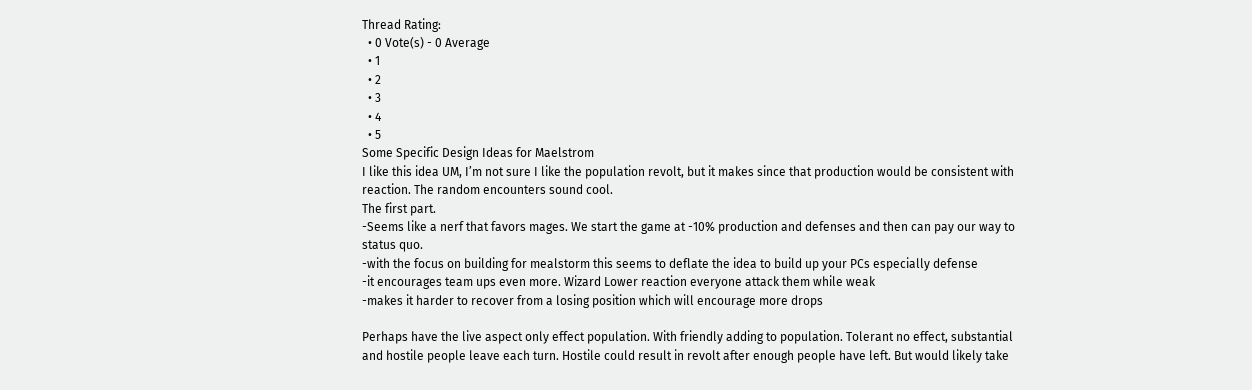Thread Rating:
  • 0 Vote(s) - 0 Average
  • 1
  • 2
  • 3
  • 4
  • 5
Some Specific Design Ideas for Maelstrom
I like this idea UM, I’m not sure I like the population revolt, but it makes since that production would be consistent with reaction. The random encounters sound cool.
The first part.
-Seems like a nerf that favors mages. We start the game at -10% production and defenses and then can pay our way to status quo.
-with the focus on building for mealstorm this seems to deflate the idea to build up your PCs especially defense
-it encourages team ups even more. Wizard Lower reaction everyone attack them while weak
-makes it harder to recover from a losing position which will encourage more drops

Perhaps have the live aspect only effect population. With friendly adding to population. Tolerant no effect, substantial and hostile people leave each turn. Hostile could result in revolt after enough people have left. But would likely take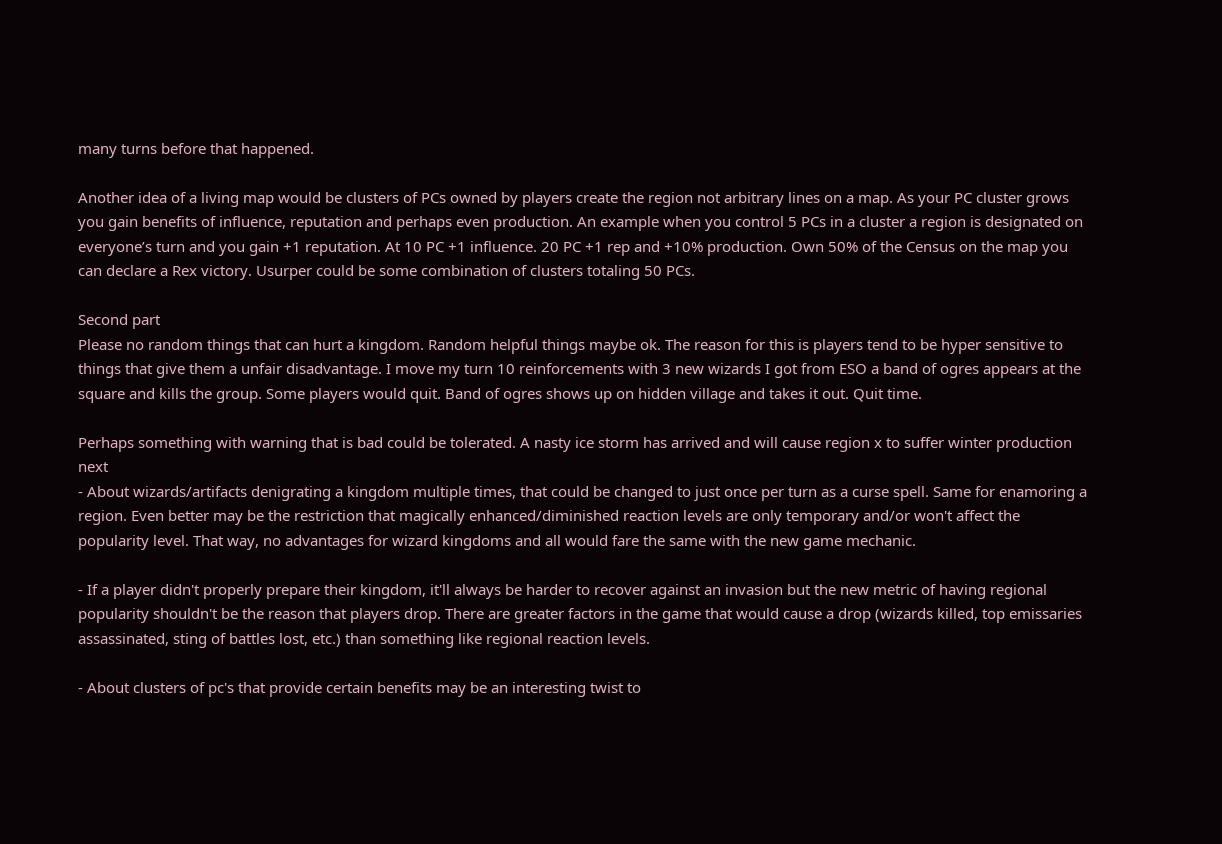many turns before that happened.

Another idea of a living map would be clusters of PCs owned by players create the region not arbitrary lines on a map. As your PC cluster grows you gain benefits of influence, reputation and perhaps even production. An example when you control 5 PCs in a cluster a region is designated on everyone’s turn and you gain +1 reputation. At 10 PC +1 influence. 20 PC +1 rep and +10% production. Own 50% of the Census on the map you can declare a Rex victory. Usurper could be some combination of clusters totaling 50 PCs.

Second part
Please no random things that can hurt a kingdom. Random helpful things maybe ok. The reason for this is players tend to be hyper sensitive to things that give them a unfair disadvantage. I move my turn 10 reinforcements with 3 new wizards I got from ESO a band of ogres appears at the square and kills the group. Some players would quit. Band of ogres shows up on hidden village and takes it out. Quit time.

Perhaps something with warning that is bad could be tolerated. A nasty ice storm has arrived and will cause region x to suffer winter production next
- About wizards/artifacts denigrating a kingdom multiple times, that could be changed to just once per turn as a curse spell. Same for enamoring a region. Even better may be the restriction that magically enhanced/diminished reaction levels are only temporary and/or won't affect the popularity level. That way, no advantages for wizard kingdoms and all would fare the same with the new game mechanic.

- If a player didn't properly prepare their kingdom, it'll always be harder to recover against an invasion but the new metric of having regional popularity shouldn't be the reason that players drop. There are greater factors in the game that would cause a drop (wizards killed, top emissaries assassinated, sting of battles lost, etc.) than something like regional reaction levels.

- About clusters of pc's that provide certain benefits may be an interesting twist to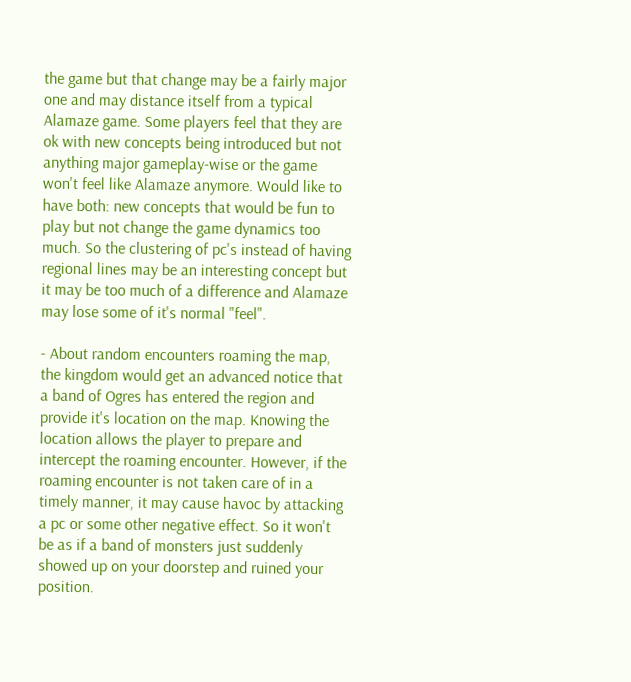the game but that change may be a fairly major one and may distance itself from a typical Alamaze game. Some players feel that they are ok with new concepts being introduced but not anything major gameplay-wise or the game won't feel like Alamaze anymore. Would like to have both: new concepts that would be fun to play but not change the game dynamics too much. So the clustering of pc's instead of having regional lines may be an interesting concept but it may be too much of a difference and Alamaze may lose some of it's normal "feel".

- About random encounters roaming the map, the kingdom would get an advanced notice that a band of Ogres has entered the region and provide it's location on the map. Knowing the location allows the player to prepare and intercept the roaming encounter. However, if the roaming encounter is not taken care of in a timely manner, it may cause havoc by attacking a pc or some other negative effect. So it won't be as if a band of monsters just suddenly showed up on your doorstep and ruined your position.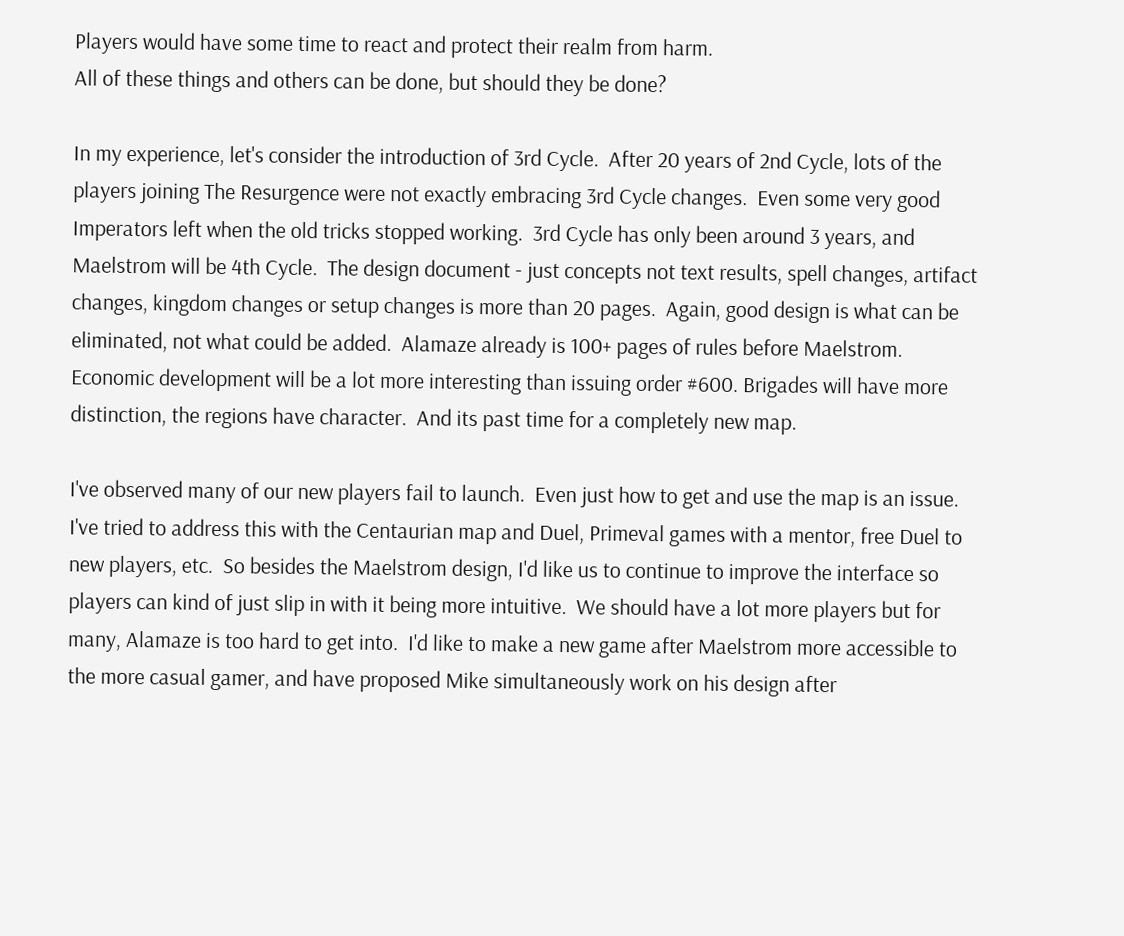Players would have some time to react and protect their realm from harm.
All of these things and others can be done, but should they be done?

In my experience, let's consider the introduction of 3rd Cycle.  After 20 years of 2nd Cycle, lots of the players joining The Resurgence were not exactly embracing 3rd Cycle changes.  Even some very good Imperators left when the old tricks stopped working.  3rd Cycle has only been around 3 years, and Maelstrom will be 4th Cycle.  The design document - just concepts not text results, spell changes, artifact changes, kingdom changes or setup changes is more than 20 pages.  Again, good design is what can be eliminated, not what could be added.  Alamaze already is 100+ pages of rules before Maelstrom.  Economic development will be a lot more interesting than issuing order #600. Brigades will have more distinction, the regions have character.  And its past time for a completely new map.

I've observed many of our new players fail to launch.  Even just how to get and use the map is an issue.  I've tried to address this with the Centaurian map and Duel, Primeval games with a mentor, free Duel to new players, etc.  So besides the Maelstrom design, I'd like us to continue to improve the interface so players can kind of just slip in with it being more intuitive.  We should have a lot more players but for many, Alamaze is too hard to get into.  I'd like to make a new game after Maelstrom more accessible to the more casual gamer, and have proposed Mike simultaneously work on his design after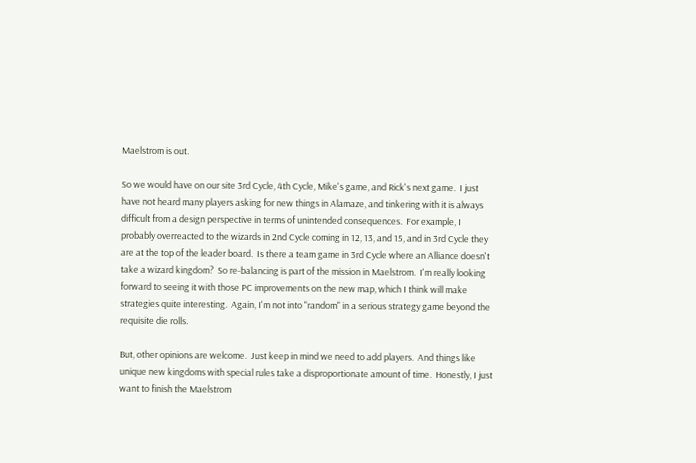Maelstrom is out.

So we would have on our site 3rd Cycle, 4th Cycle, Mike's game, and Rick's next game.  I just have not heard many players asking for new things in Alamaze, and tinkering with it is always difficult from a design perspective in terms of unintended consequences.  For example, I probably overreacted to the wizards in 2nd Cycle coming in 12, 13, and 15, and in 3rd Cycle they are at the top of the leader board.  Is there a team game in 3rd Cycle where an Alliance doesn't take a wizard kingdom?  So re-balancing is part of the mission in Maelstrom.  I'm really looking forward to seeing it with those PC improvements on the new map, which I think will make strategies quite interesting.  Again, I'm not into "random" in a serious strategy game beyond the requisite die rolls.

But, other opinions are welcome.  Just keep in mind we need to add players.  And things like unique new kingdoms with special rules take a disproportionate amount of time.  Honestly, I just want to finish the Maelstrom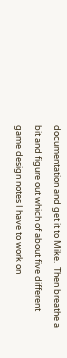documentation and get it to Mike.  Then breathe a bit and figure out which of about five different game design notes I have to work on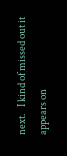next.   I kind of missed out it appears on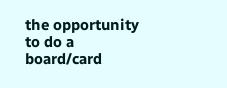the opportunity to do a board/card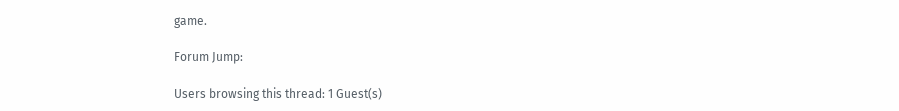game.

Forum Jump:

Users browsing this thread: 1 Guest(s)